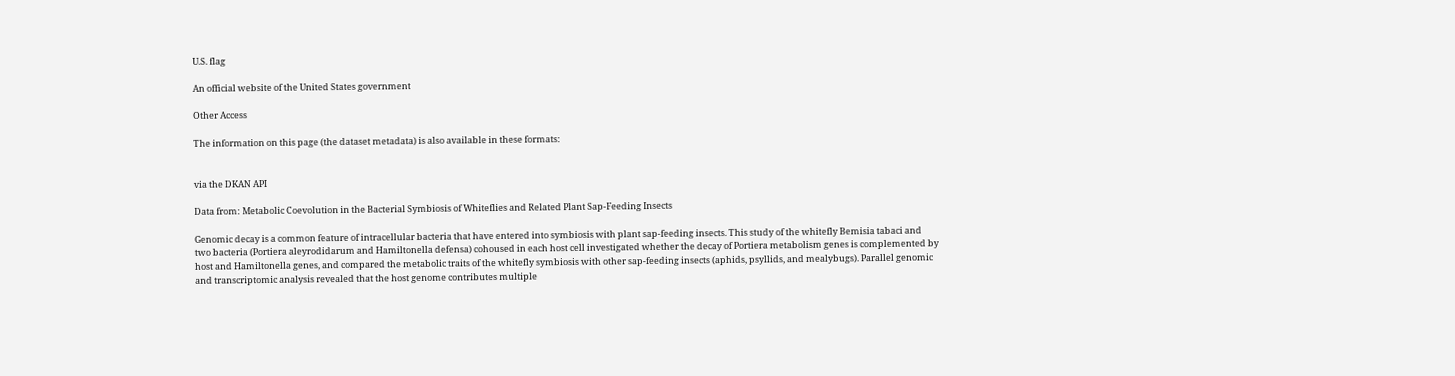U.S. flag

An official website of the United States government

Other Access

The information on this page (the dataset metadata) is also available in these formats:


via the DKAN API

Data from: Metabolic Coevolution in the Bacterial Symbiosis of Whiteflies and Related Plant Sap-Feeding Insects

Genomic decay is a common feature of intracellular bacteria that have entered into symbiosis with plant sap-feeding insects. This study of the whitefly Bemisia tabaci and two bacteria (Portiera aleyrodidarum and Hamiltonella defensa) cohoused in each host cell investigated whether the decay of Portiera metabolism genes is complemented by host and Hamiltonella genes, and compared the metabolic traits of the whitefly symbiosis with other sap-feeding insects (aphids, psyllids, and mealybugs). Parallel genomic and transcriptomic analysis revealed that the host genome contributes multiple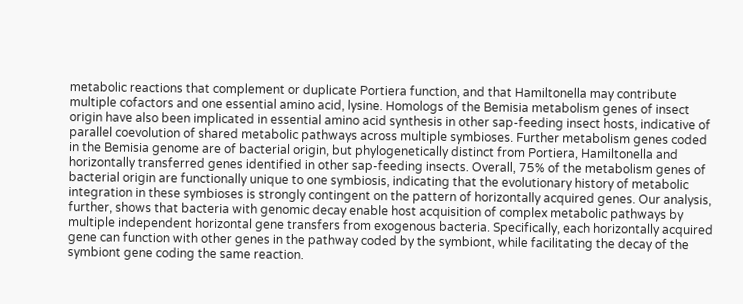metabolic reactions that complement or duplicate Portiera function, and that Hamiltonella may contribute multiple cofactors and one essential amino acid, lysine. Homologs of the Bemisia metabolism genes of insect origin have also been implicated in essential amino acid synthesis in other sap-feeding insect hosts, indicative of parallel coevolution of shared metabolic pathways across multiple symbioses. Further metabolism genes coded in the Bemisia genome are of bacterial origin, but phylogenetically distinct from Portiera, Hamiltonella and horizontally transferred genes identified in other sap-feeding insects. Overall, 75% of the metabolism genes of bacterial origin are functionally unique to one symbiosis, indicating that the evolutionary history of metabolic integration in these symbioses is strongly contingent on the pattern of horizontally acquired genes. Our analysis, further, shows that bacteria with genomic decay enable host acquisition of complex metabolic pathways by multiple independent horizontal gene transfers from exogenous bacteria. Specifically, each horizontally acquired gene can function with other genes in the pathway coded by the symbiont, while facilitating the decay of the symbiont gene coding the same reaction.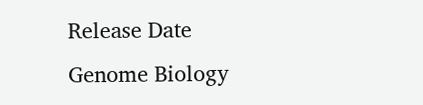Release Date
Genome Biology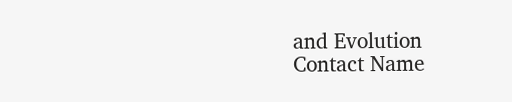and Evolution
Contact Name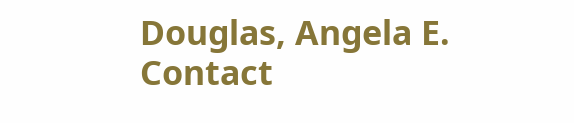Douglas, Angela E.
Contact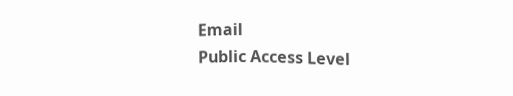Email
Public Access Level